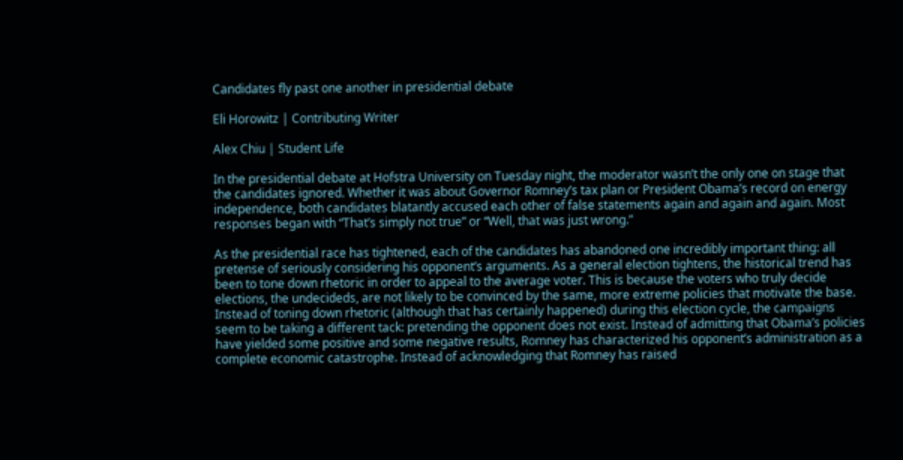Candidates fly past one another in presidential debate

Eli Horowitz | Contributing Writer

Alex Chiu | Student Life

In the presidential debate at Hofstra University on Tuesday night, the moderator wasn’t the only one on stage that the candidates ignored. Whether it was about Governor Romney’s tax plan or President Obama’s record on energy independence, both candidates blatantly accused each other of false statements again and again and again. Most responses began with “That’s simply not true” or “Well, that was just wrong.”

As the presidential race has tightened, each of the candidates has abandoned one incredibly important thing: all pretense of seriously considering his opponent’s arguments. As a general election tightens, the historical trend has been to tone down rhetoric in order to appeal to the average voter. This is because the voters who truly decide elections, the undecideds, are not likely to be convinced by the same, more extreme policies that motivate the base. Instead of toning down rhetoric (although that has certainly happened) during this election cycle, the campaigns seem to be taking a different tack: pretending the opponent does not exist. Instead of admitting that Obama’s policies have yielded some positive and some negative results, Romney has characterized his opponent’s administration as a complete economic catastrophe. Instead of acknowledging that Romney has raised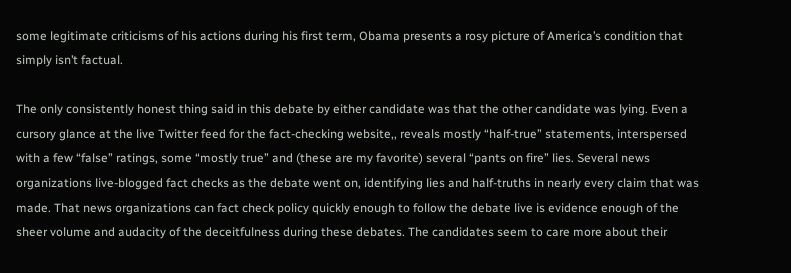some legitimate criticisms of his actions during his first term, Obama presents a rosy picture of America’s condition that simply isn’t factual.

The only consistently honest thing said in this debate by either candidate was that the other candidate was lying. Even a cursory glance at the live Twitter feed for the fact-checking website,, reveals mostly “half-true” statements, interspersed with a few “false” ratings, some “mostly true” and (these are my favorite) several “pants on fire” lies. Several news organizations live-blogged fact checks as the debate went on, identifying lies and half-truths in nearly every claim that was made. That news organizations can fact check policy quickly enough to follow the debate live is evidence enough of the sheer volume and audacity of the deceitfulness during these debates. The candidates seem to care more about their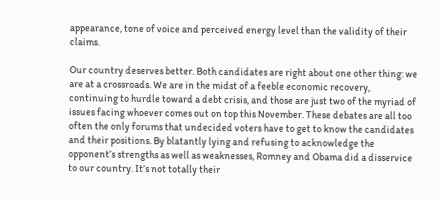appearance, tone of voice and perceived energy level than the validity of their claims.

Our country deserves better. Both candidates are right about one other thing: we are at a crossroads. We are in the midst of a feeble economic recovery, continuing to hurdle toward a debt crisis, and those are just two of the myriad of issues facing whoever comes out on top this November. These debates are all too often the only forums that undecided voters have to get to know the candidates and their positions. By blatantly lying and refusing to acknowledge the opponent’s strengths as well as weaknesses, Romney and Obama did a disservice to our country. It’s not totally their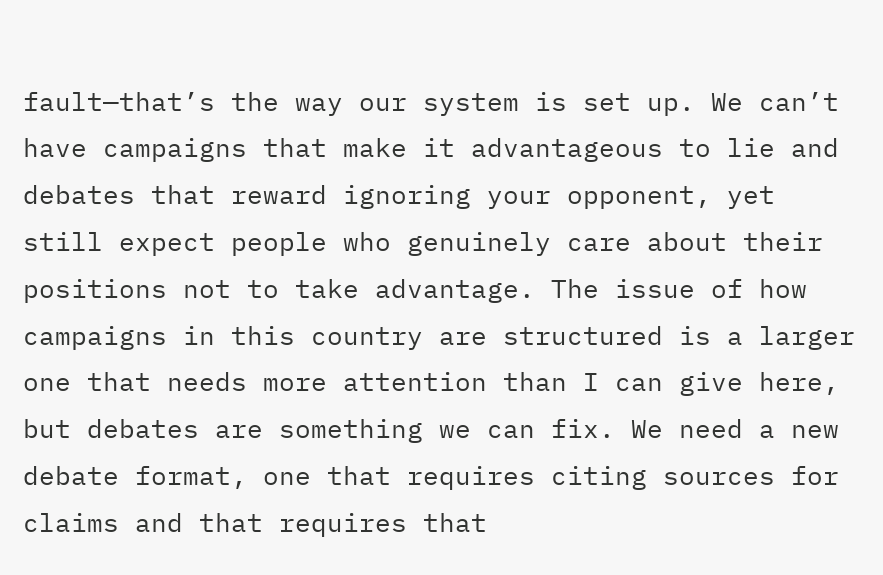fault—that’s the way our system is set up. We can’t have campaigns that make it advantageous to lie and debates that reward ignoring your opponent, yet still expect people who genuinely care about their positions not to take advantage. The issue of how campaigns in this country are structured is a larger one that needs more attention than I can give here, but debates are something we can fix. We need a new debate format, one that requires citing sources for claims and that requires that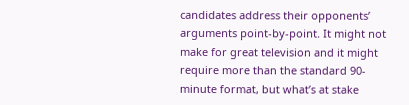candidates address their opponents’ arguments point-by-point. It might not make for great television and it might require more than the standard 90-minute format, but what’s at stake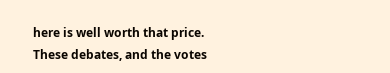here is well worth that price. These debates, and the votes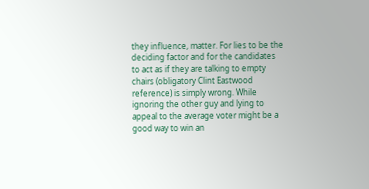they influence, matter. For lies to be the deciding factor and for the candidates to act as if they are talking to empty chairs (obligatory Clint Eastwood reference) is simply wrong. While ignoring the other guy and lying to appeal to the average voter might be a good way to win an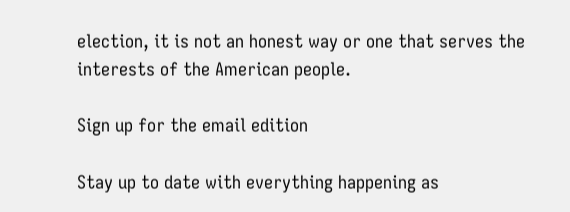election, it is not an honest way or one that serves the interests of the American people.

Sign up for the email edition

Stay up to date with everything happening as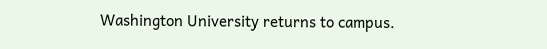Washington University returns to campus.